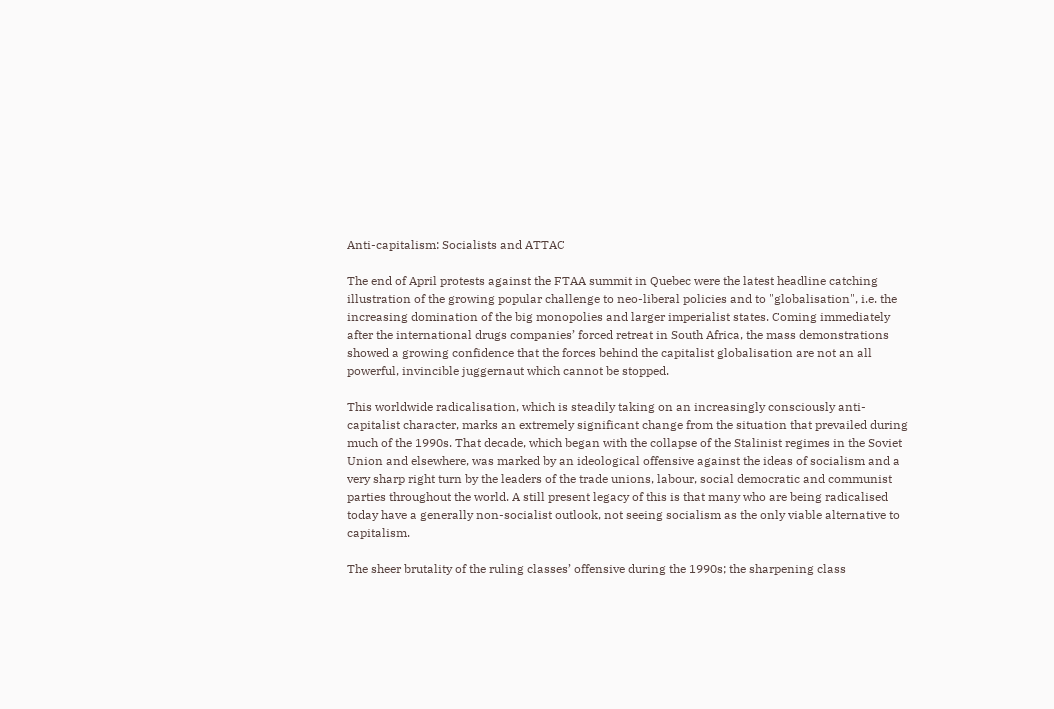Anti-capitalism: Socialists and ATTAC

The end of April protests against the FTAA summit in Quebec were the latest headline catching illustration of the growing popular challenge to neo-liberal policies and to "globalisation", i.e. the increasing domination of the big monopolies and larger imperialist states. Coming immediately after the international drugs companies’ forced retreat in South Africa, the mass demonstrations showed a growing confidence that the forces behind the capitalist globalisation are not an all powerful, invincible juggernaut which cannot be stopped.

This worldwide radicalisation, which is steadily taking on an increasingly consciously anti-capitalist character, marks an extremely significant change from the situation that prevailed during much of the 1990s. That decade, which began with the collapse of the Stalinist regimes in the Soviet Union and elsewhere, was marked by an ideological offensive against the ideas of socialism and a very sharp right turn by the leaders of the trade unions, labour, social democratic and communist parties throughout the world. A still present legacy of this is that many who are being radicalised today have a generally non-socialist outlook, not seeing socialism as the only viable alternative to capitalism.

The sheer brutality of the ruling classes’ offensive during the 1990s; the sharpening class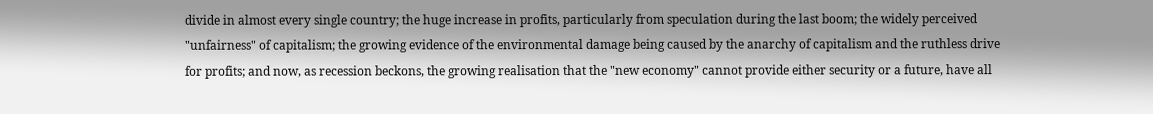divide in almost every single country; the huge increase in profits, particularly from speculation during the last boom; the widely perceived "unfairness" of capitalism; the growing evidence of the environmental damage being caused by the anarchy of capitalism and the ruthless drive for profits; and now, as recession beckons, the growing realisation that the "new economy" cannot provide either security or a future, have all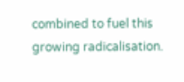combined to fuel this growing radicalisation.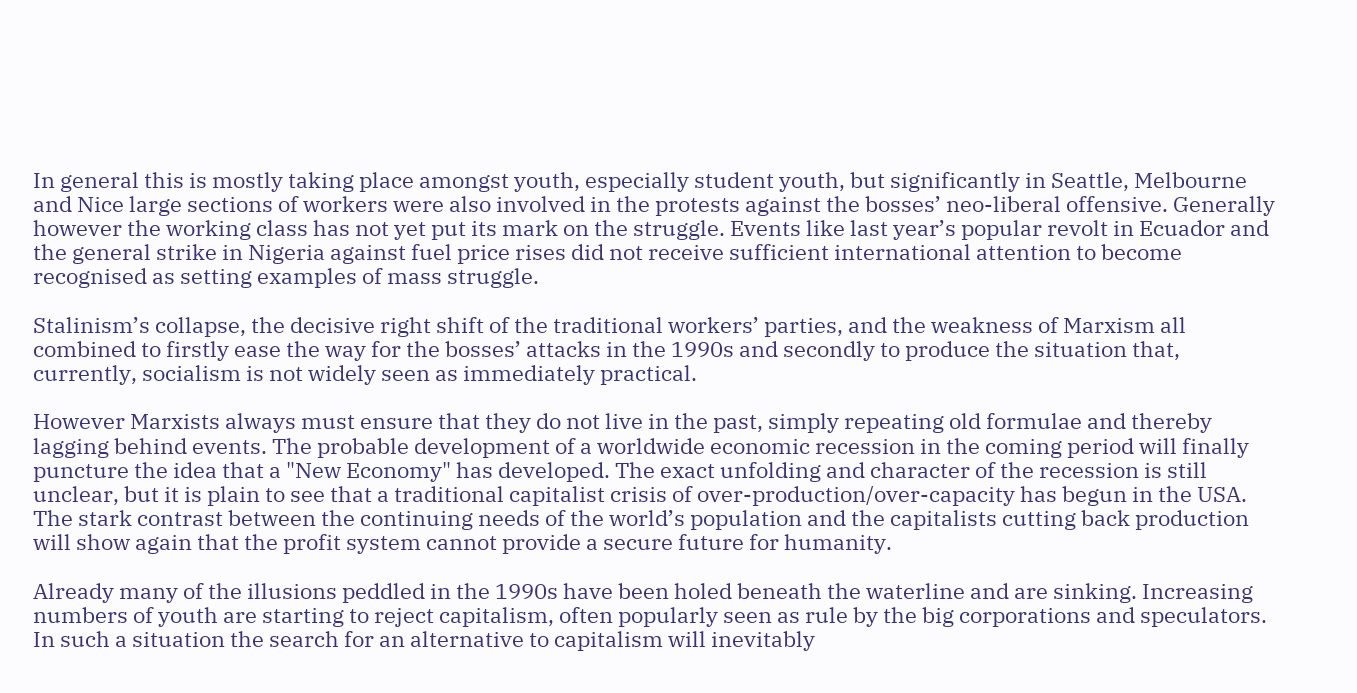In general this is mostly taking place amongst youth, especially student youth, but significantly in Seattle, Melbourne and Nice large sections of workers were also involved in the protests against the bosses’ neo-liberal offensive. Generally however the working class has not yet put its mark on the struggle. Events like last year’s popular revolt in Ecuador and the general strike in Nigeria against fuel price rises did not receive sufficient international attention to become recognised as setting examples of mass struggle.

Stalinism’s collapse, the decisive right shift of the traditional workers’ parties, and the weakness of Marxism all combined to firstly ease the way for the bosses’ attacks in the 1990s and secondly to produce the situation that, currently, socialism is not widely seen as immediately practical.

However Marxists always must ensure that they do not live in the past, simply repeating old formulae and thereby lagging behind events. The probable development of a worldwide economic recession in the coming period will finally puncture the idea that a "New Economy" has developed. The exact unfolding and character of the recession is still unclear, but it is plain to see that a traditional capitalist crisis of over-production/over-capacity has begun in the USA. The stark contrast between the continuing needs of the world’s population and the capitalists cutting back production will show again that the profit system cannot provide a secure future for humanity.

Already many of the illusions peddled in the 1990s have been holed beneath the waterline and are sinking. Increasing numbers of youth are starting to reject capitalism, often popularly seen as rule by the big corporations and speculators. In such a situation the search for an alternative to capitalism will inevitably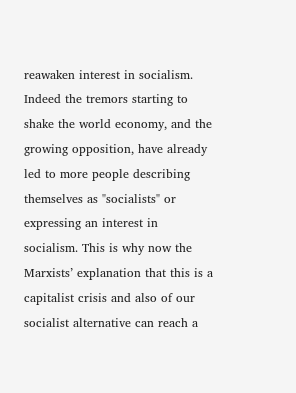reawaken interest in socialism. Indeed the tremors starting to shake the world economy, and the growing opposition, have already led to more people describing themselves as "socialists" or expressing an interest in socialism. This is why now the Marxists’ explanation that this is a capitalist crisis and also of our socialist alternative can reach a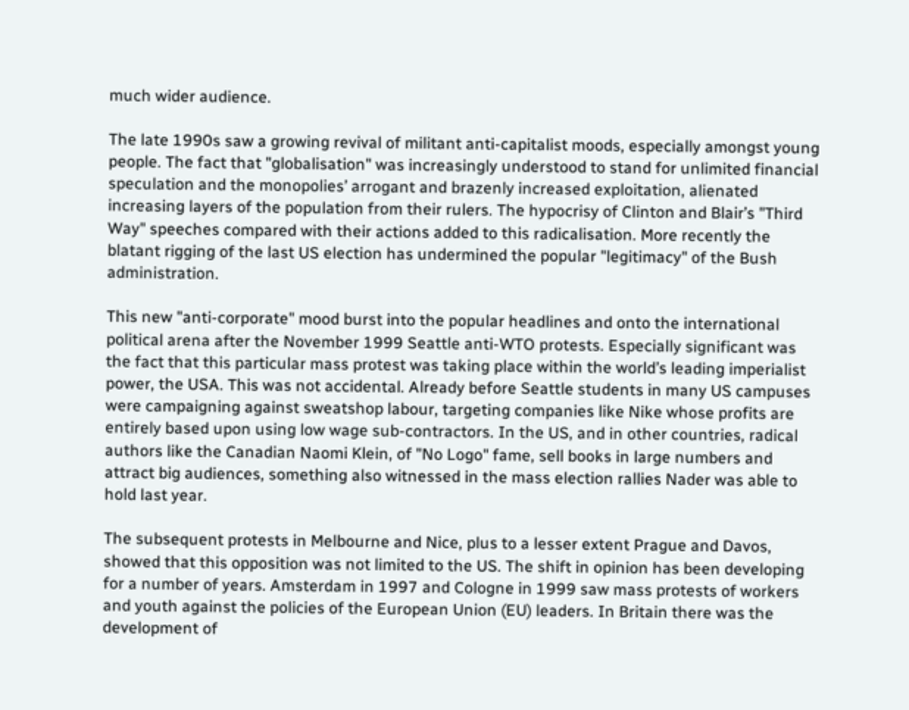much wider audience.

The late 1990s saw a growing revival of militant anti-capitalist moods, especially amongst young people. The fact that "globalisation" was increasingly understood to stand for unlimited financial speculation and the monopolies’ arrogant and brazenly increased exploitation, alienated increasing layers of the population from their rulers. The hypocrisy of Clinton and Blair’s "Third Way" speeches compared with their actions added to this radicalisation. More recently the blatant rigging of the last US election has undermined the popular "legitimacy" of the Bush administration.

This new "anti-corporate" mood burst into the popular headlines and onto the international political arena after the November 1999 Seattle anti-WTO protests. Especially significant was the fact that this particular mass protest was taking place within the world’s leading imperialist power, the USA. This was not accidental. Already before Seattle students in many US campuses were campaigning against sweatshop labour, targeting companies like Nike whose profits are entirely based upon using low wage sub-contractors. In the US, and in other countries, radical authors like the Canadian Naomi Klein, of "No Logo" fame, sell books in large numbers and attract big audiences, something also witnessed in the mass election rallies Nader was able to hold last year.

The subsequent protests in Melbourne and Nice, plus to a lesser extent Prague and Davos, showed that this opposition was not limited to the US. The shift in opinion has been developing for a number of years. Amsterdam in 1997 and Cologne in 1999 saw mass protests of workers and youth against the policies of the European Union (EU) leaders. In Britain there was the development of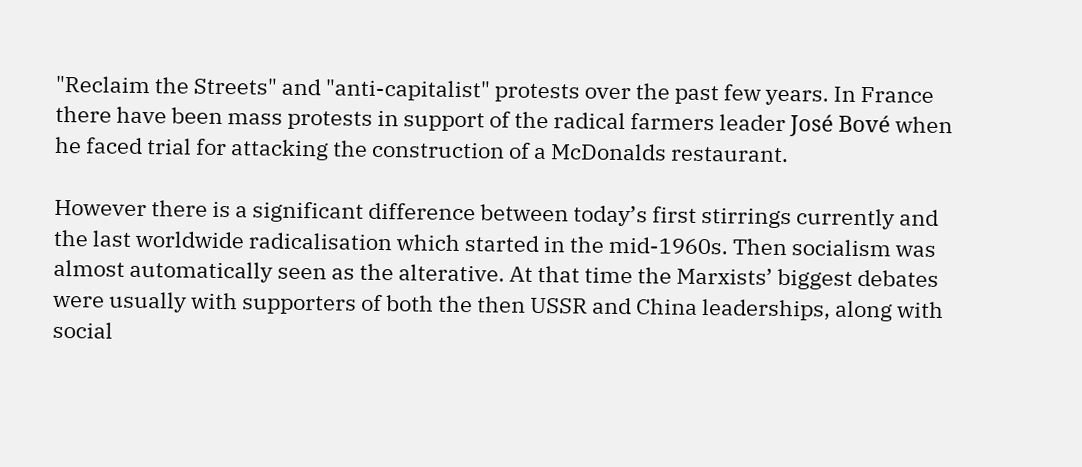"Reclaim the Streets" and "anti-capitalist" protests over the past few years. In France there have been mass protests in support of the radical farmers leader José Bové when he faced trial for attacking the construction of a McDonalds restaurant.

However there is a significant difference between today’s first stirrings currently and the last worldwide radicalisation which started in the mid-1960s. Then socialism was almost automatically seen as the alterative. At that time the Marxists’ biggest debates were usually with supporters of both the then USSR and China leaderships, along with social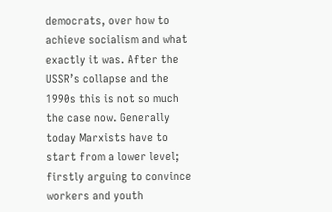democrats, over how to achieve socialism and what exactly it was. After the USSR’s collapse and the 1990s this is not so much the case now. Generally today Marxists have to start from a lower level; firstly arguing to convince workers and youth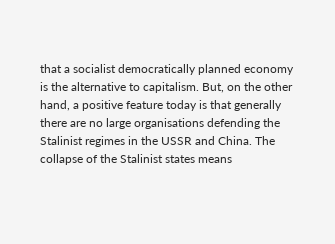that a socialist democratically planned economy is the alternative to capitalism. But, on the other hand, a positive feature today is that generally there are no large organisations defending the Stalinist regimes in the USSR and China. The collapse of the Stalinist states means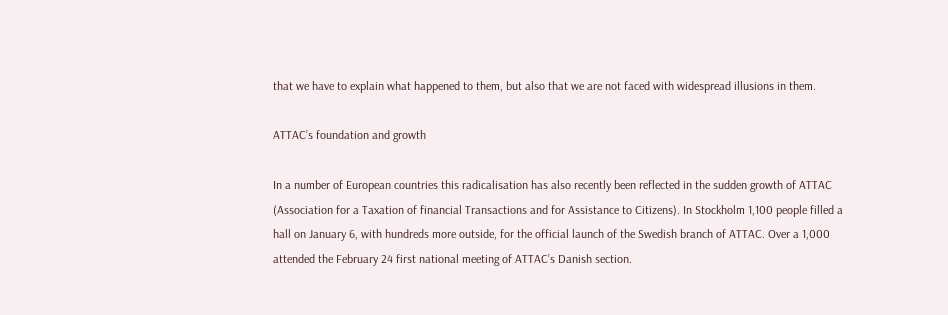that we have to explain what happened to them, but also that we are not faced with widespread illusions in them.

ATTAC’s foundation and growth

In a number of European countries this radicalisation has also recently been reflected in the sudden growth of ATTAC (Association for a Taxation of financial Transactions and for Assistance to Citizens). In Stockholm 1,100 people filled a hall on January 6, with hundreds more outside, for the official launch of the Swedish branch of ATTAC. Over a 1,000 attended the February 24 first national meeting of ATTAC’s Danish section.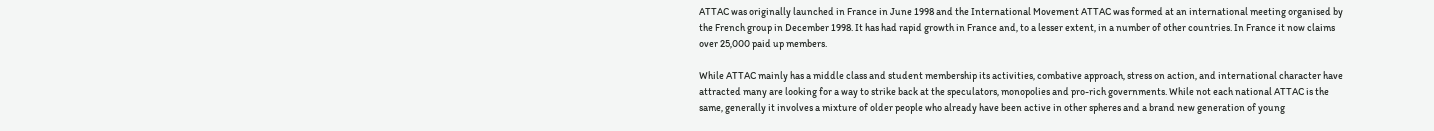ATTAC was originally launched in France in June 1998 and the International Movement ATTAC was formed at an international meeting organised by the French group in December 1998. It has had rapid growth in France and, to a lesser extent, in a number of other countries. In France it now claims over 25,000 paid up members.

While ATTAC mainly has a middle class and student membership its activities, combative approach, stress on action, and international character have attracted many are looking for a way to strike back at the speculators, monopolies and pro-rich governments. While not each national ATTAC is the same, generally it involves a mixture of older people who already have been active in other spheres and a brand new generation of young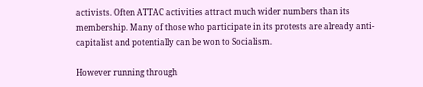activists. Often ATTAC activities attract much wider numbers than its membership. Many of those who participate in its protests are already anti-capitalist and potentially can be won to Socialism.

However running through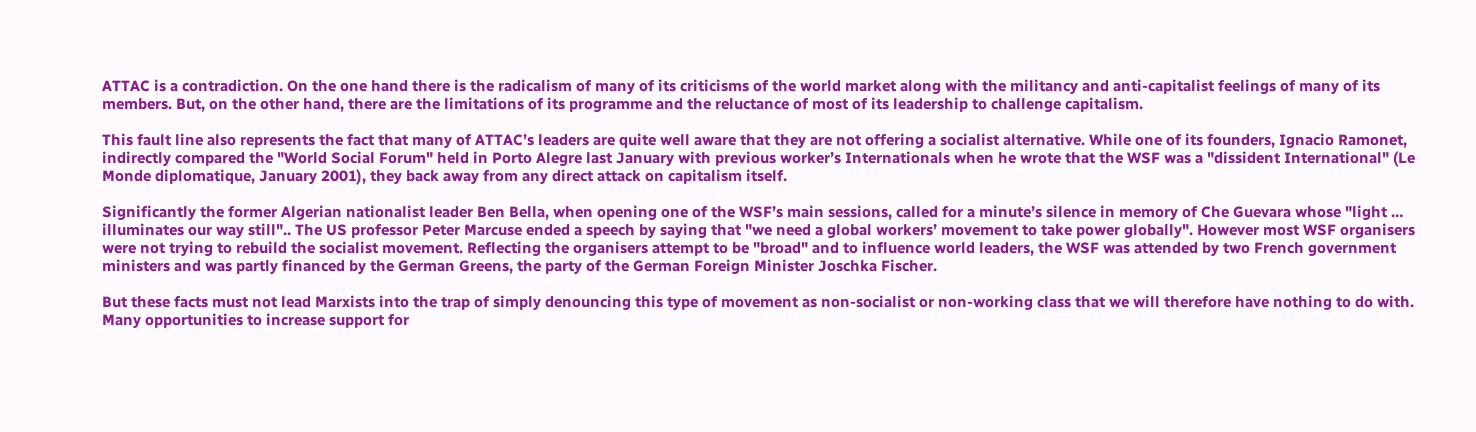ATTAC is a contradiction. On the one hand there is the radicalism of many of its criticisms of the world market along with the militancy and anti-capitalist feelings of many of its members. But, on the other hand, there are the limitations of its programme and the reluctance of most of its leadership to challenge capitalism.

This fault line also represents the fact that many of ATTAC’s leaders are quite well aware that they are not offering a socialist alternative. While one of its founders, Ignacio Ramonet, indirectly compared the "World Social Forum" held in Porto Alegre last January with previous worker’s Internationals when he wrote that the WSF was a "dissident International" (Le Monde diplomatique, January 2001), they back away from any direct attack on capitalism itself.

Significantly the former Algerian nationalist leader Ben Bella, when opening one of the WSF’s main sessions, called for a minute’s silence in memory of Che Guevara whose "light … illuminates our way still".. The US professor Peter Marcuse ended a speech by saying that "we need a global workers’ movement to take power globally". However most WSF organisers were not trying to rebuild the socialist movement. Reflecting the organisers attempt to be "broad" and to influence world leaders, the WSF was attended by two French government ministers and was partly financed by the German Greens, the party of the German Foreign Minister Joschka Fischer.

But these facts must not lead Marxists into the trap of simply denouncing this type of movement as non-socialist or non-working class that we will therefore have nothing to do with. Many opportunities to increase support for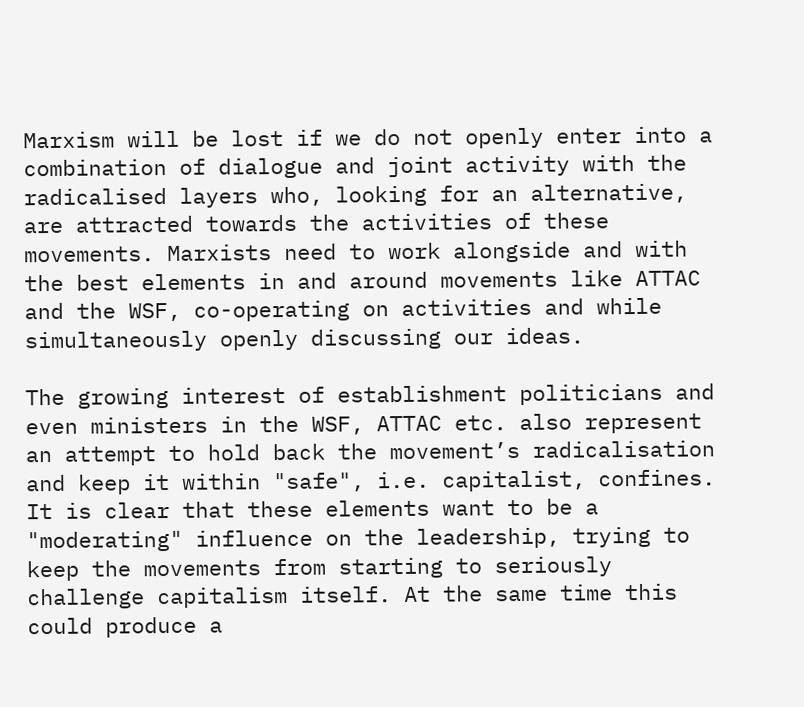Marxism will be lost if we do not openly enter into a combination of dialogue and joint activity with the radicalised layers who, looking for an alternative, are attracted towards the activities of these movements. Marxists need to work alongside and with the best elements in and around movements like ATTAC and the WSF, co-operating on activities and while simultaneously openly discussing our ideas.

The growing interest of establishment politicians and even ministers in the WSF, ATTAC etc. also represent an attempt to hold back the movement’s radicalisation and keep it within "safe", i.e. capitalist, confines. It is clear that these elements want to be a "moderating" influence on the leadership, trying to keep the movements from starting to seriously challenge capitalism itself. At the same time this could produce a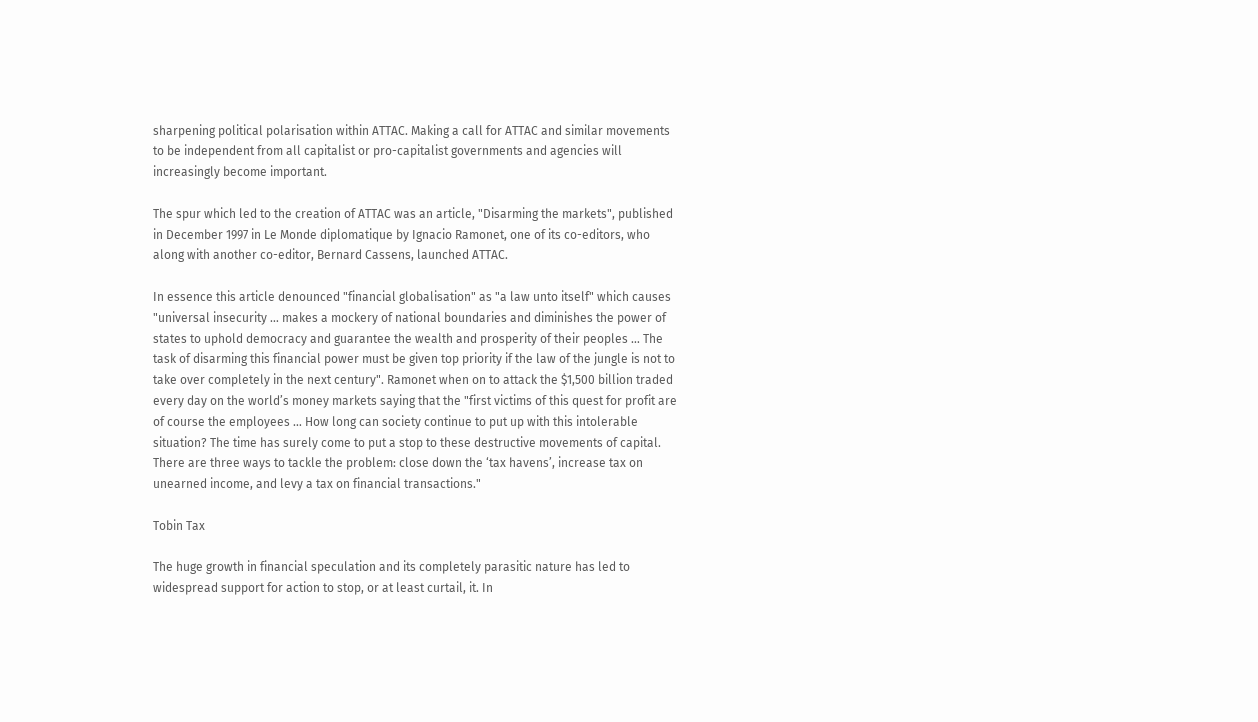sharpening political polarisation within ATTAC. Making a call for ATTAC and similar movements to be independent from all capitalist or pro-capitalist governments and agencies will increasingly become important.

The spur which led to the creation of ATTAC was an article, "Disarming the markets", published in December 1997 in Le Monde diplomatique by Ignacio Ramonet, one of its co-editors, who along with another co-editor, Bernard Cassens, launched ATTAC.

In essence this article denounced "financial globalisation" as "a law unto itself" which causes "universal insecurity … makes a mockery of national boundaries and diminishes the power of states to uphold democracy and guarantee the wealth and prosperity of their peoples … The task of disarming this financial power must be given top priority if the law of the jungle is not to take over completely in the next century". Ramonet when on to attack the $1,500 billion traded every day on the world’s money markets saying that the "first victims of this quest for profit are of course the employees … How long can society continue to put up with this intolerable situation? The time has surely come to put a stop to these destructive movements of capital. There are three ways to tackle the problem: close down the ‘tax havens’, increase tax on unearned income, and levy a tax on financial transactions."

Tobin Tax

The huge growth in financial speculation and its completely parasitic nature has led to widespread support for action to stop, or at least curtail, it. In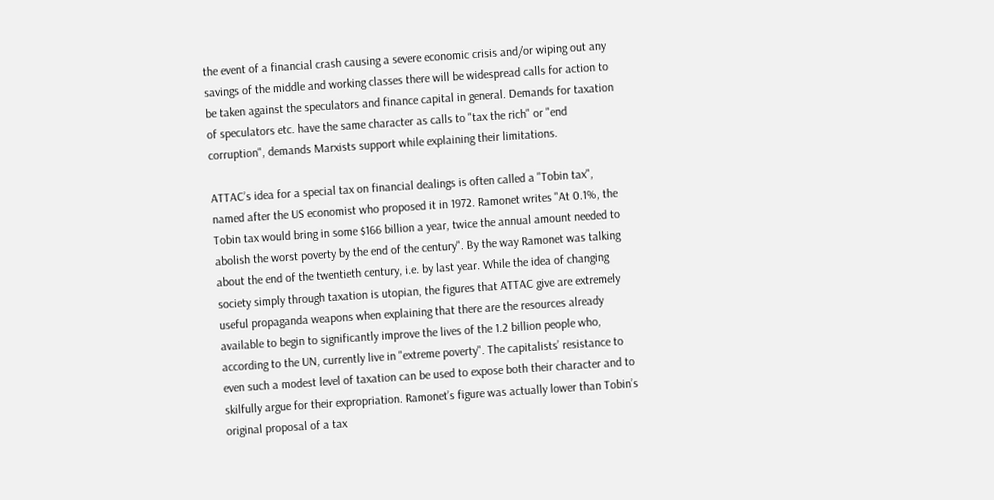the event of a financial crash causing a severe economic crisis and/or wiping out any savings of the middle and working classes there will be widespread calls for action to be taken against the speculators and finance capital in general. Demands for taxation of speculators etc. have the same character as calls to "tax the rich" or "end corruption", demands Marxists support while explaining their limitations.

ATTAC’s idea for a special tax on financial dealings is often called a "Tobin tax", named after the US economist who proposed it in 1972. Ramonet writes "At 0.1%, the Tobin tax would bring in some $166 billion a year, twice the annual amount needed to abolish the worst poverty by the end of the century". By the way Ramonet was talking about the end of the twentieth century, i.e. by last year. While the idea of changing society simply through taxation is utopian, the figures that ATTAC give are extremely useful propaganda weapons when explaining that there are the resources already available to begin to significantly improve the lives of the 1.2 billion people who, according to the UN, currently live in "extreme poverty". The capitalists’ resistance to even such a modest level of taxation can be used to expose both their character and to skilfully argue for their expropriation. Ramonet’s figure was actually lower than Tobin’s original proposal of a tax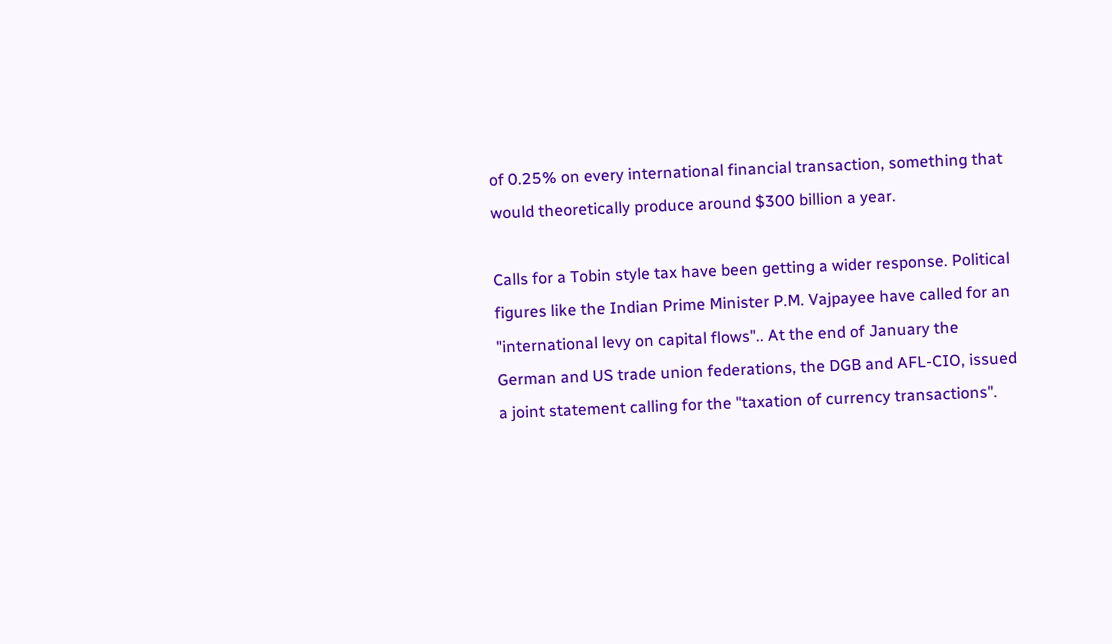of 0.25% on every international financial transaction, something that would theoretically produce around $300 billion a year.

Calls for a Tobin style tax have been getting a wider response. Political figures like the Indian Prime Minister P.M. Vajpayee have called for an "international levy on capital flows".. At the end of January the German and US trade union federations, the DGB and AFL-CIO, issued a joint statement calling for the "taxation of currency transactions".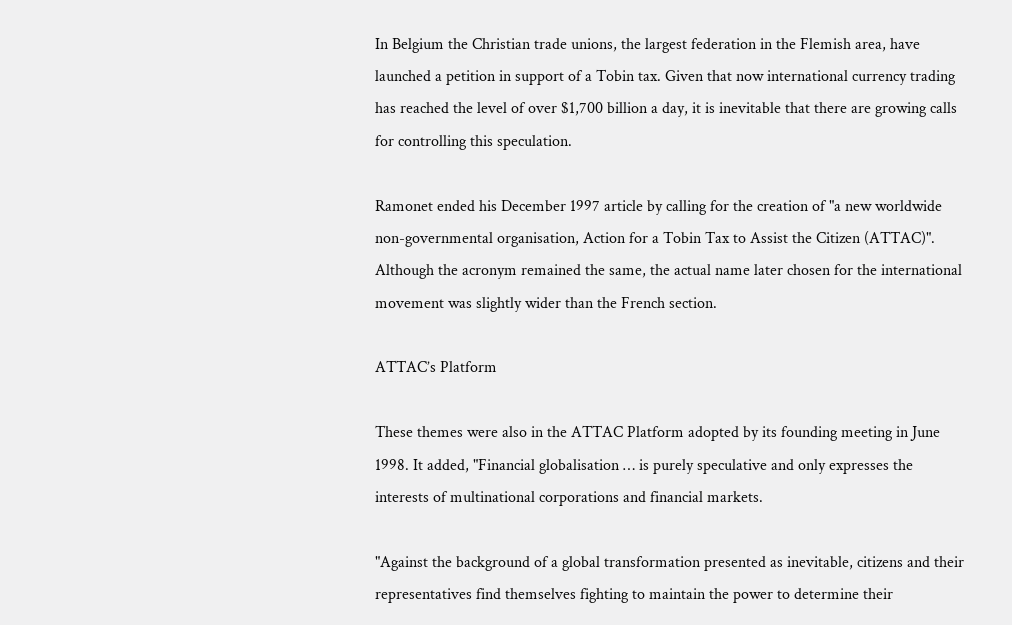In Belgium the Christian trade unions, the largest federation in the Flemish area, have launched a petition in support of a Tobin tax. Given that now international currency trading has reached the level of over $1,700 billion a day, it is inevitable that there are growing calls for controlling this speculation.

Ramonet ended his December 1997 article by calling for the creation of "a new worldwide non-governmental organisation, Action for a Tobin Tax to Assist the Citizen (ATTAC)". Although the acronym remained the same, the actual name later chosen for the international movement was slightly wider than the French section.

ATTAC’s Platform

These themes were also in the ATTAC Platform adopted by its founding meeting in June 1998. It added, "Financial globalisation … is purely speculative and only expresses the interests of multinational corporations and financial markets.

"Against the background of a global transformation presented as inevitable, citizens and their representatives find themselves fighting to maintain the power to determine their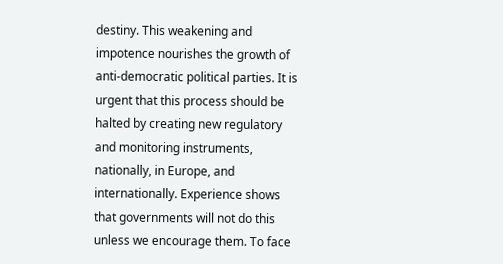destiny. This weakening and impotence nourishes the growth of anti-democratic political parties. It is urgent that this process should be halted by creating new regulatory and monitoring instruments, nationally, in Europe, and internationally. Experience shows that governments will not do this unless we encourage them. To face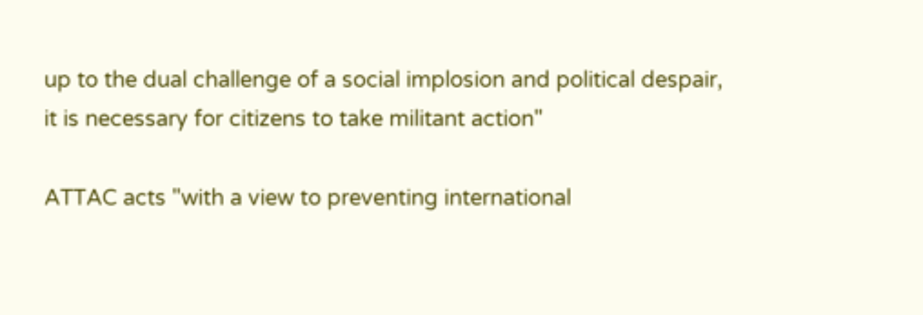up to the dual challenge of a social implosion and political despair, it is necessary for citizens to take militant action"

ATTAC acts "with a view to preventing international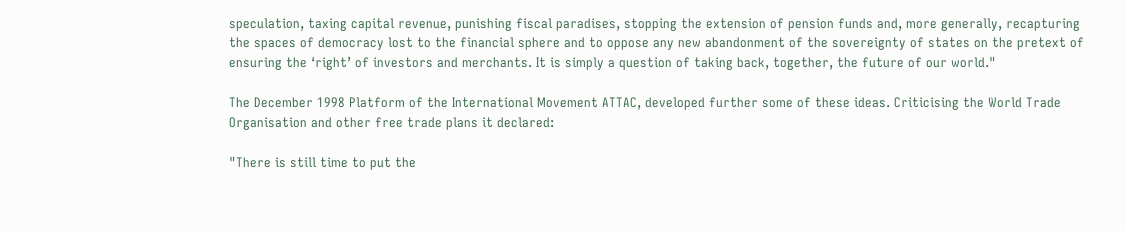speculation, taxing capital revenue, punishing fiscal paradises, stopping the extension of pension funds and, more generally, recapturing the spaces of democracy lost to the financial sphere and to oppose any new abandonment of the sovereignty of states on the pretext of ensuring the ‘right’ of investors and merchants. It is simply a question of taking back, together, the future of our world."

The December 1998 Platform of the International Movement ATTAC, developed further some of these ideas. Criticising the World Trade Organisation and other free trade plans it declared:

"There is still time to put the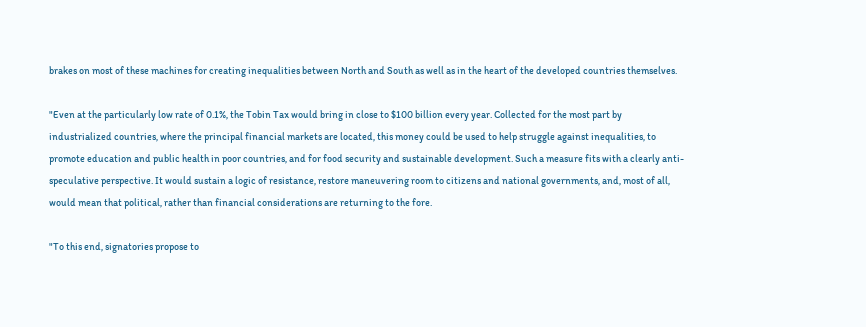brakes on most of these machines for creating inequalities between North and South as well as in the heart of the developed countries themselves.

"Even at the particularly low rate of 0.1%, the Tobin Tax would bring in close to $100 billion every year. Collected for the most part by industrialized countries, where the principal financial markets are located, this money could be used to help struggle against inequalities, to promote education and public health in poor countries, and for food security and sustainable development. Such a measure fits with a clearly anti-speculative perspective. It would sustain a logic of resistance, restore maneuvering room to citizens and national governments, and, most of all, would mean that political, rather than financial considerations are returning to the fore.

"To this end, signatories propose to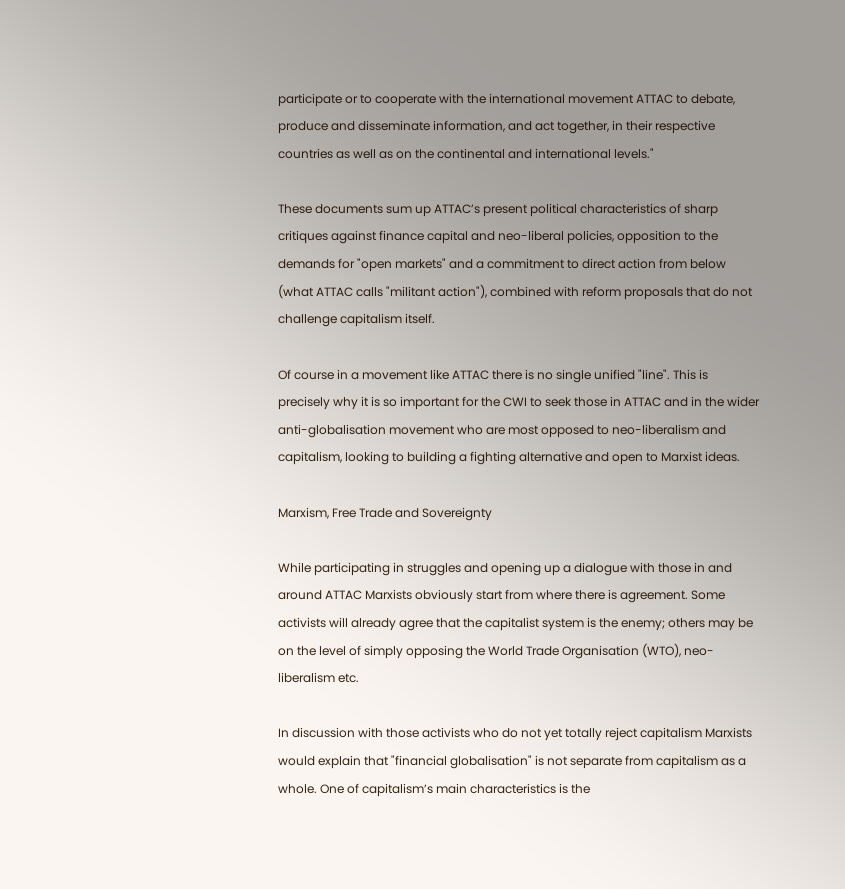participate or to cooperate with the international movement ATTAC to debate, produce and disseminate information, and act together, in their respective countries as well as on the continental and international levels."

These documents sum up ATTAC’s present political characteristics of sharp critiques against finance capital and neo-liberal policies, opposition to the demands for "open markets" and a commitment to direct action from below (what ATTAC calls "militant action"), combined with reform proposals that do not challenge capitalism itself.

Of course in a movement like ATTAC there is no single unified "line". This is precisely why it is so important for the CWI to seek those in ATTAC and in the wider anti-globalisation movement who are most opposed to neo-liberalism and capitalism, looking to building a fighting alternative and open to Marxist ideas.

Marxism, Free Trade and Sovereignty

While participating in struggles and opening up a dialogue with those in and around ATTAC Marxists obviously start from where there is agreement. Some activists will already agree that the capitalist system is the enemy; others may be on the level of simply opposing the World Trade Organisation (WTO), neo-liberalism etc.

In discussion with those activists who do not yet totally reject capitalism Marxists would explain that "financial globalisation" is not separate from capitalism as a whole. One of capitalism’s main characteristics is the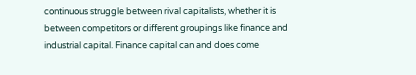continuous struggle between rival capitalists, whether it is between competitors or different groupings like finance and industrial capital. Finance capital can and does come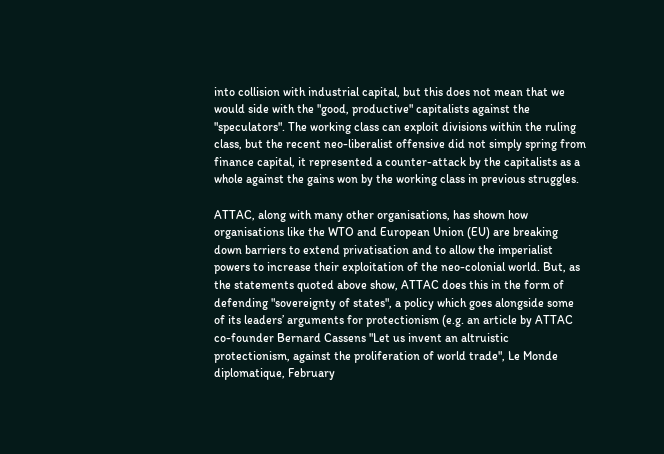into collision with industrial capital, but this does not mean that we would side with the "good, productive" capitalists against the "speculators". The working class can exploit divisions within the ruling class, but the recent neo-liberalist offensive did not simply spring from finance capital, it represented a counter-attack by the capitalists as a whole against the gains won by the working class in previous struggles.

ATTAC, along with many other organisations, has shown how organisations like the WTO and European Union (EU) are breaking down barriers to extend privatisation and to allow the imperialist powers to increase their exploitation of the neo-colonial world. But, as the statements quoted above show, ATTAC does this in the form of defending "sovereignty of states", a policy which goes alongside some of its leaders’ arguments for protectionism (e.g. an article by ATTAC co-founder Bernard Cassens "Let us invent an altruistic protectionism, against the proliferation of world trade", Le Monde diplomatique, February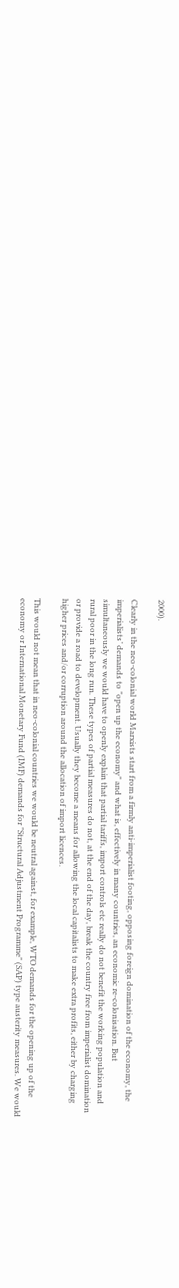2000).

Clearly in the neo-colonial world Marxists start from a firmly anti-imperialist footing, opposing foreign domination of the economy, the imperialists’ demands to "open up the economy" and what is, effectively in many countries, an economic re-colonisation. But simultaneously we would have to openly explain that partial tariffs, import controls etc really do not benefit the working population and rural poor in the long run. These types of partial measures do not, at the end of the day, break the country free from imperialist domination or provide a road to development. Usually they become a means for allowing the local capitalists to make extra profits, either by charging higher prices and/or corruption around the allocation of import licences.

This would not mean that in neo-colonial countries we would be neutral against, for example, WTO demands for the opening up of the economy or International Monetary Fund (IMF) demands for "Structural Adjustment Programme" (SAP) type austerity measures. We would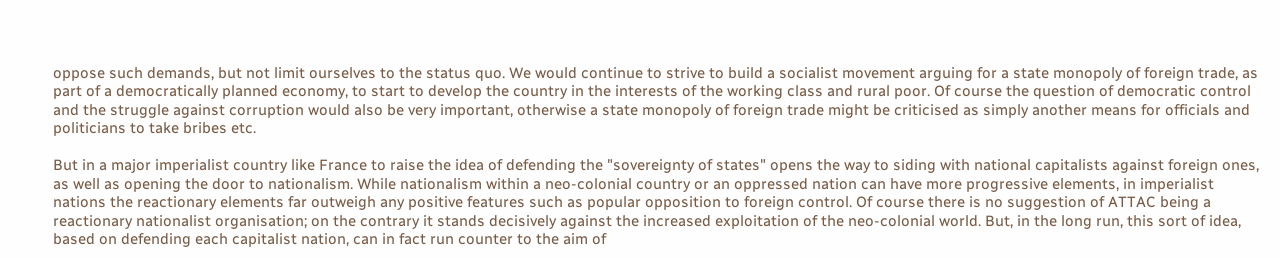oppose such demands, but not limit ourselves to the status quo. We would continue to strive to build a socialist movement arguing for a state monopoly of foreign trade, as part of a democratically planned economy, to start to develop the country in the interests of the working class and rural poor. Of course the question of democratic control and the struggle against corruption would also be very important, otherwise a state monopoly of foreign trade might be criticised as simply another means for officials and politicians to take bribes etc.

But in a major imperialist country like France to raise the idea of defending the "sovereignty of states" opens the way to siding with national capitalists against foreign ones, as well as opening the door to nationalism. While nationalism within a neo-colonial country or an oppressed nation can have more progressive elements, in imperialist nations the reactionary elements far outweigh any positive features such as popular opposition to foreign control. Of course there is no suggestion of ATTAC being a reactionary nationalist organisation; on the contrary it stands decisively against the increased exploitation of the neo-colonial world. But, in the long run, this sort of idea, based on defending each capitalist nation, can in fact run counter to the aim of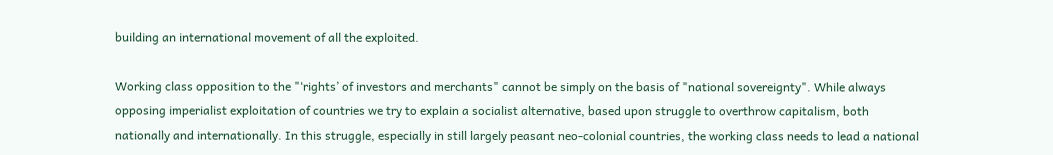building an international movement of all the exploited.

Working class opposition to the "‘rights’ of investors and merchants" cannot be simply on the basis of "national sovereignty". While always opposing imperialist exploitation of countries we try to explain a socialist alternative, based upon struggle to overthrow capitalism, both nationally and internationally. In this struggle, especially in still largely peasant neo-colonial countries, the working class needs to lead a national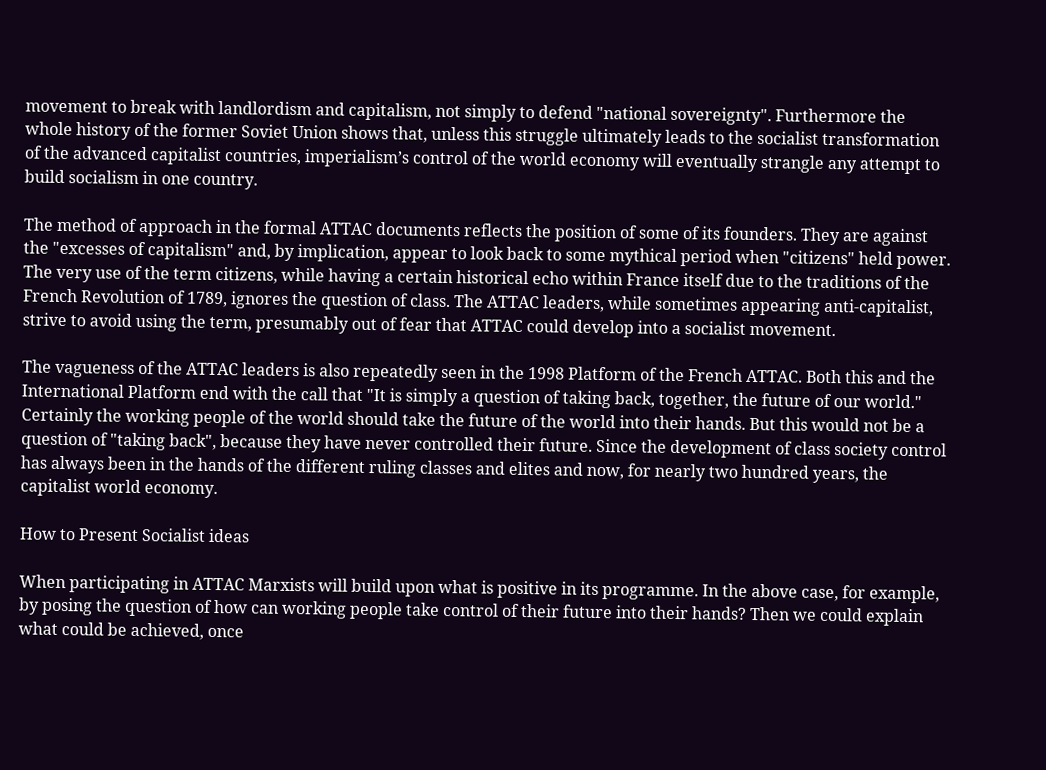movement to break with landlordism and capitalism, not simply to defend "national sovereignty". Furthermore the whole history of the former Soviet Union shows that, unless this struggle ultimately leads to the socialist transformation of the advanced capitalist countries, imperialism’s control of the world economy will eventually strangle any attempt to build socialism in one country.

The method of approach in the formal ATTAC documents reflects the position of some of its founders. They are against the "excesses of capitalism" and, by implication, appear to look back to some mythical period when "citizens" held power. The very use of the term citizens, while having a certain historical echo within France itself due to the traditions of the French Revolution of 1789, ignores the question of class. The ATTAC leaders, while sometimes appearing anti-capitalist, strive to avoid using the term, presumably out of fear that ATTAC could develop into a socialist movement.

The vagueness of the ATTAC leaders is also repeatedly seen in the 1998 Platform of the French ATTAC. Both this and the International Platform end with the call that "It is simply a question of taking back, together, the future of our world." Certainly the working people of the world should take the future of the world into their hands. But this would not be a question of "taking back", because they have never controlled their future. Since the development of class society control has always been in the hands of the different ruling classes and elites and now, for nearly two hundred years, the capitalist world economy.

How to Present Socialist ideas

When participating in ATTAC Marxists will build upon what is positive in its programme. In the above case, for example, by posing the question of how can working people take control of their future into their hands? Then we could explain what could be achieved, once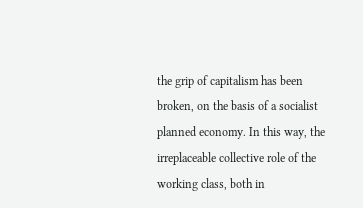the grip of capitalism has been broken, on the basis of a socialist planned economy. In this way, the irreplaceable collective role of the working class, both in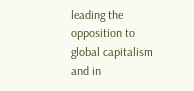leading the opposition to global capitalism and in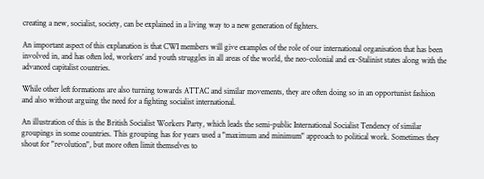creating a new, socialist, society, can be explained in a living way to a new generation of fighters.

An important aspect of this explanation is that CWI members will give examples of the role of our international organisation that has been involved in, and has often led, workers’ and youth struggles in all areas of the world, the neo-colonial and ex-Stalinist states along with the advanced capitalist countries.

While other left formations are also turning towards ATTAC and similar movements, they are often doing so in an opportunist fashion and also without arguing the need for a fighting socialist international.

An illustration of this is the British Socialist Workers Party, which leads the semi-public International Socialist Tendency of similar groupings in some countries. This grouping has for years used a "maximum and minimum" approach to political work. Sometimes they shout for "revolution", but more often limit themselves to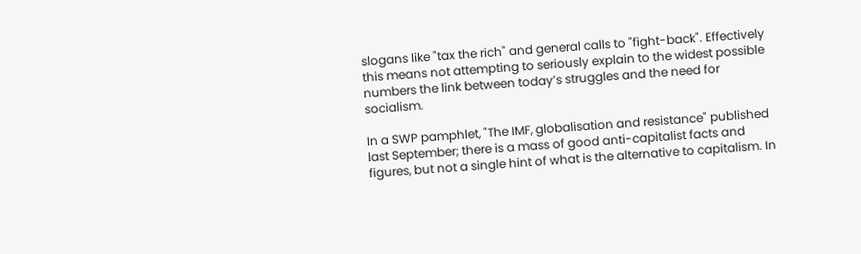slogans like "tax the rich" and general calls to "fight-back". Effectively this means not attempting to seriously explain to the widest possible numbers the link between today’s struggles and the need for socialism.

In a SWP pamphlet, "The IMF, globalisation and resistance" published last September; there is a mass of good anti-capitalist facts and figures, but not a single hint of what is the alternative to capitalism. In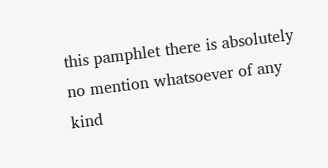this pamphlet there is absolutely no mention whatsoever of any kind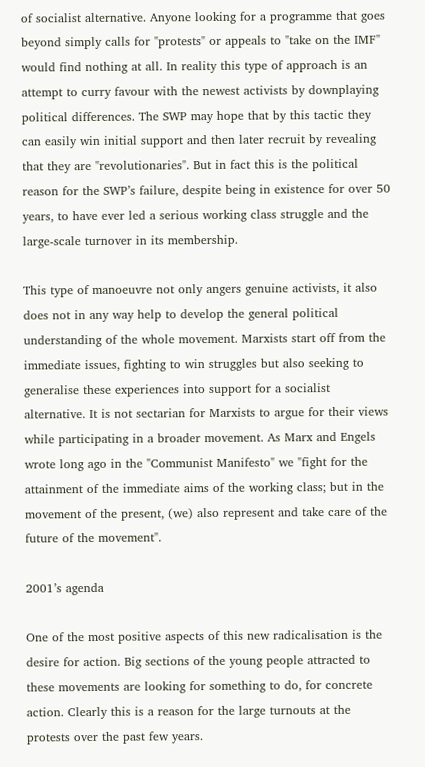of socialist alternative. Anyone looking for a programme that goes beyond simply calls for "protests" or appeals to "take on the IMF" would find nothing at all. In reality this type of approach is an attempt to curry favour with the newest activists by downplaying political differences. The SWP may hope that by this tactic they can easily win initial support and then later recruit by revealing that they are "revolutionaries". But in fact this is the political reason for the SWP’s failure, despite being in existence for over 50 years, to have ever led a serious working class struggle and the large-scale turnover in its membership.

This type of manoeuvre not only angers genuine activists, it also does not in any way help to develop the general political understanding of the whole movement. Marxists start off from the immediate issues, fighting to win struggles but also seeking to generalise these experiences into support for a socialist alternative. It is not sectarian for Marxists to argue for their views while participating in a broader movement. As Marx and Engels wrote long ago in the "Communist Manifesto" we "fight for the attainment of the immediate aims of the working class; but in the movement of the present, (we) also represent and take care of the future of the movement".

2001’s agenda

One of the most positive aspects of this new radicalisation is the desire for action. Big sections of the young people attracted to these movements are looking for something to do, for concrete action. Clearly this is a reason for the large turnouts at the protests over the past few years.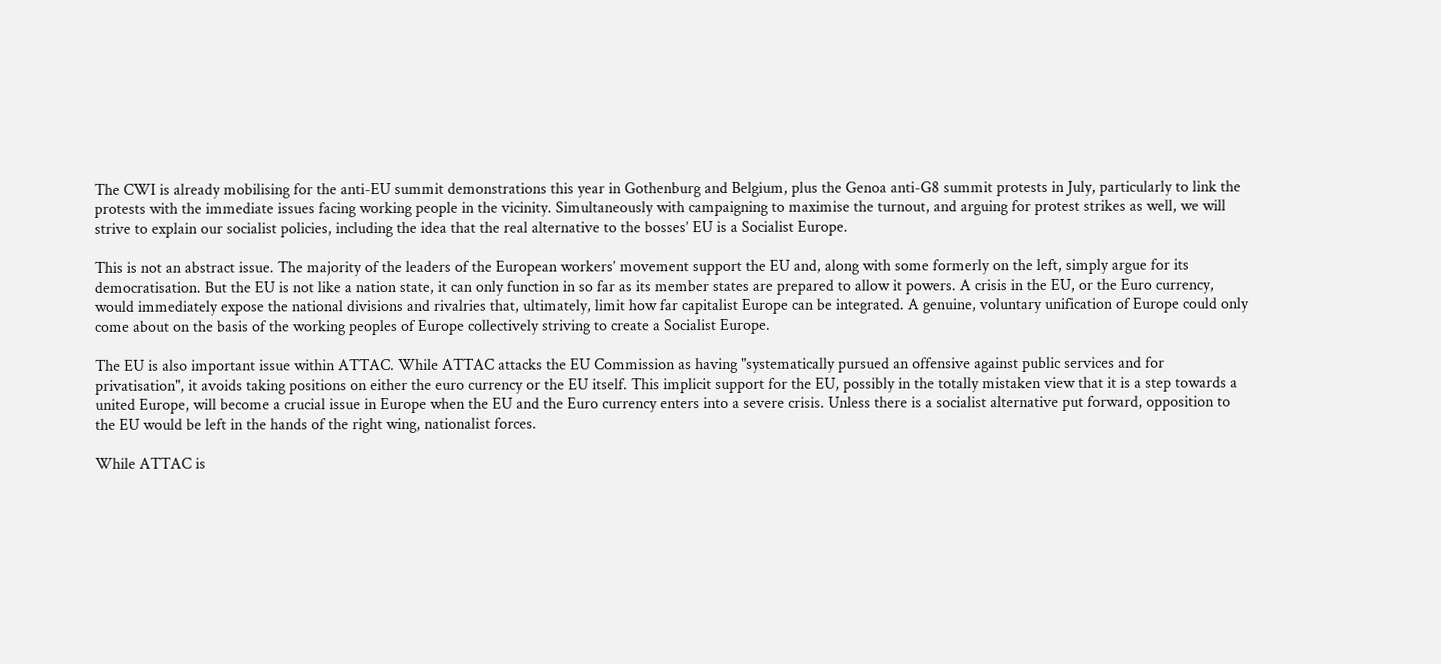The CWI is already mobilising for the anti-EU summit demonstrations this year in Gothenburg and Belgium, plus the Genoa anti-G8 summit protests in July, particularly to link the protests with the immediate issues facing working people in the vicinity. Simultaneously with campaigning to maximise the turnout, and arguing for protest strikes as well, we will strive to explain our socialist policies, including the idea that the real alternative to the bosses’ EU is a Socialist Europe.

This is not an abstract issue. The majority of the leaders of the European workers’ movement support the EU and, along with some formerly on the left, simply argue for its democratisation. But the EU is not like a nation state, it can only function in so far as its member states are prepared to allow it powers. A crisis in the EU, or the Euro currency, would immediately expose the national divisions and rivalries that, ultimately, limit how far capitalist Europe can be integrated. A genuine, voluntary unification of Europe could only come about on the basis of the working peoples of Europe collectively striving to create a Socialist Europe.

The EU is also important issue within ATTAC. While ATTAC attacks the EU Commission as having "systematically pursued an offensive against public services and for privatisation", it avoids taking positions on either the euro currency or the EU itself. This implicit support for the EU, possibly in the totally mistaken view that it is a step towards a united Europe, will become a crucial issue in Europe when the EU and the Euro currency enters into a severe crisis. Unless there is a socialist alternative put forward, opposition to the EU would be left in the hands of the right wing, nationalist forces.

While ATTAC is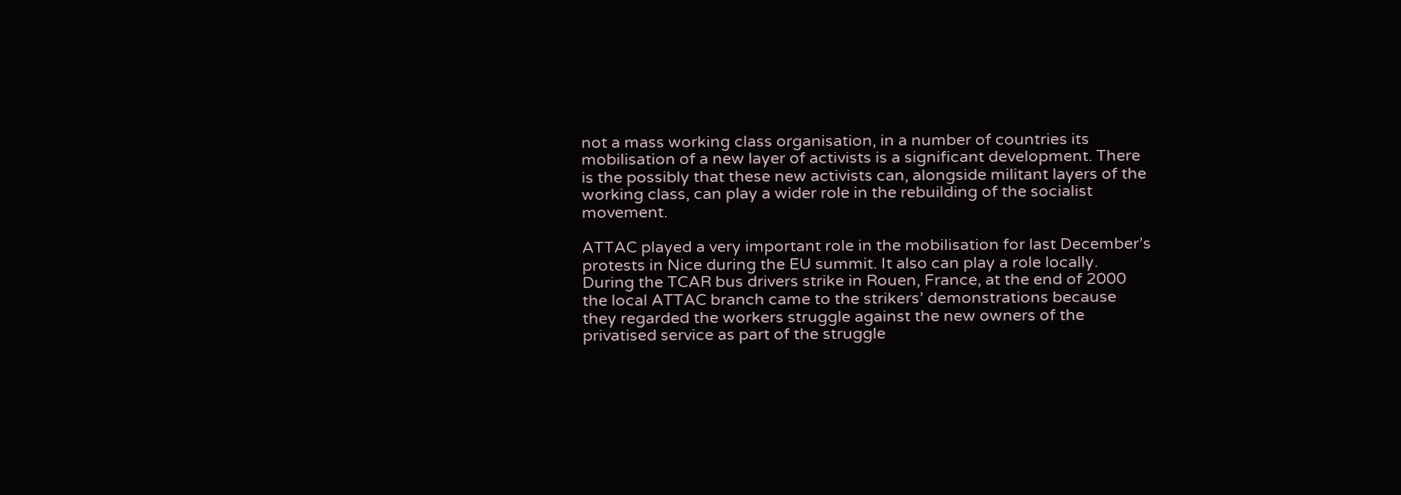not a mass working class organisation, in a number of countries its mobilisation of a new layer of activists is a significant development. There is the possibly that these new activists can, alongside militant layers of the working class, can play a wider role in the rebuilding of the socialist movement.

ATTAC played a very important role in the mobilisation for last December’s protests in Nice during the EU summit. It also can play a role locally. During the TCAR bus drivers strike in Rouen, France, at the end of 2000 the local ATTAC branch came to the strikers’ demonstrations because they regarded the workers struggle against the new owners of the privatised service as part of the struggle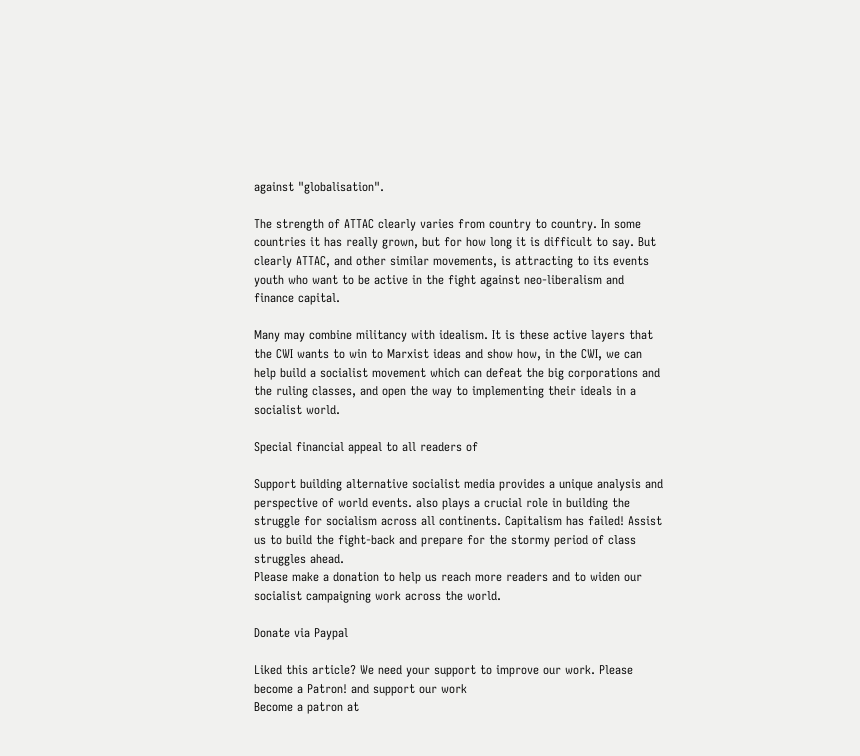against "globalisation".

The strength of ATTAC clearly varies from country to country. In some countries it has really grown, but for how long it is difficult to say. But clearly ATTAC, and other similar movements, is attracting to its events youth who want to be active in the fight against neo-liberalism and finance capital.

Many may combine militancy with idealism. It is these active layers that the CWI wants to win to Marxist ideas and show how, in the CWI, we can help build a socialist movement which can defeat the big corporations and the ruling classes, and open the way to implementing their ideals in a socialist world.

Special financial appeal to all readers of

Support building alternative socialist media provides a unique analysis and perspective of world events. also plays a crucial role in building the struggle for socialism across all continents. Capitalism has failed! Assist us to build the fight-back and prepare for the stormy period of class struggles ahead.
Please make a donation to help us reach more readers and to widen our socialist campaigning work across the world.

Donate via Paypal

Liked this article? We need your support to improve our work. Please become a Patron! and support our work
Become a patron at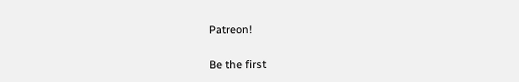Patreon!

Be the first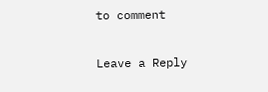to comment

Leave a Reply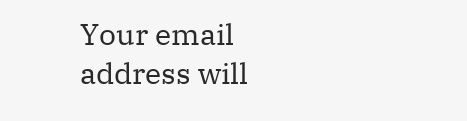Your email address will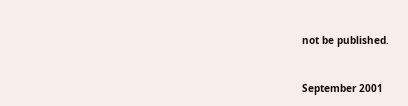not be published.


September 2001